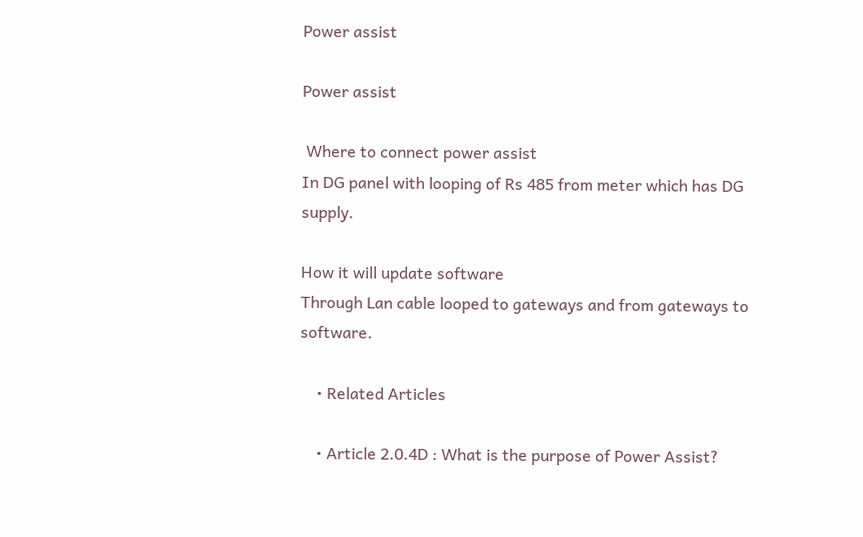Power assist

Power assist

 Where to connect power assist
In DG panel with looping of Rs 485 from meter which has DG supply.

How it will update software
Through Lan cable looped to gateways and from gateways to software.

    • Related Articles

    • Article 2.0.4D : What is the purpose of Power Assist?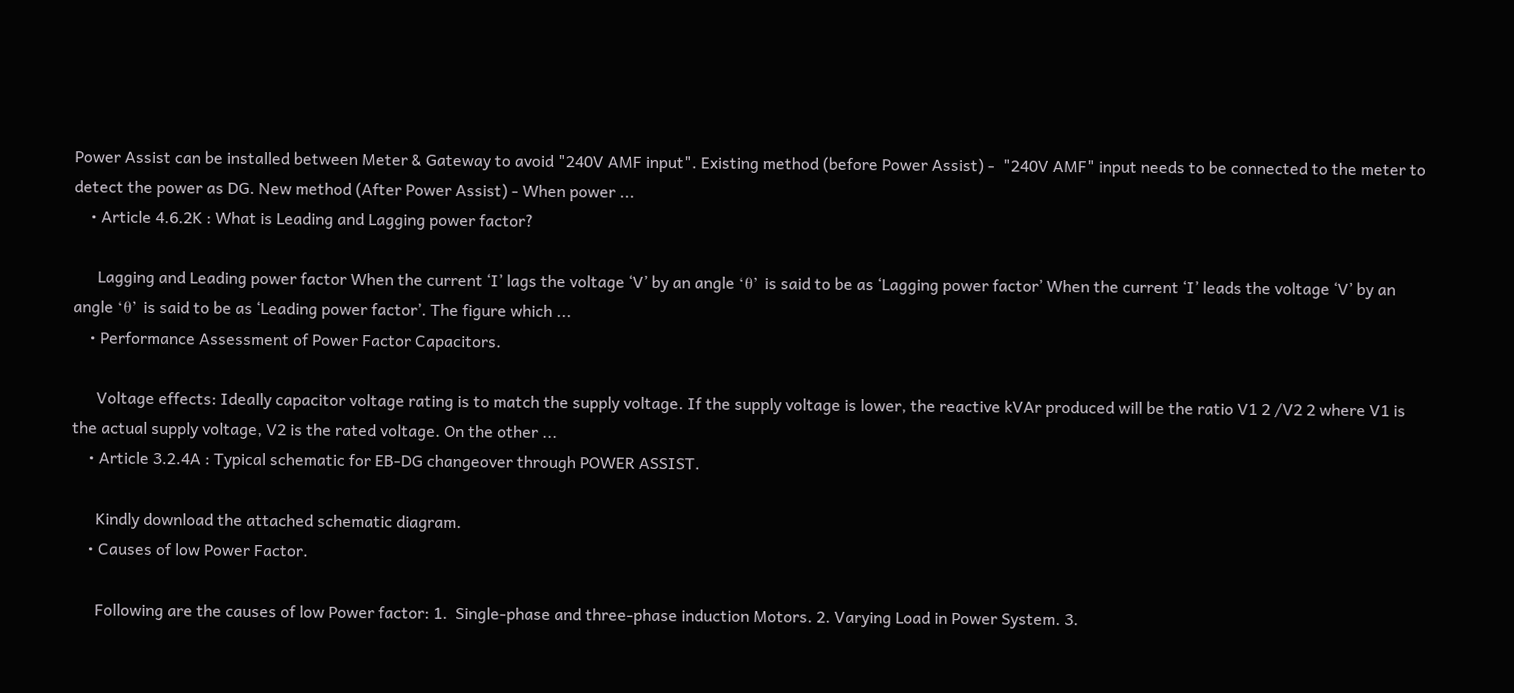Power Assist can be installed between Meter & Gateway to avoid "240V AMF input". Existing method (before Power Assist) -  "240V AMF" input needs to be connected to the meter to detect the power as DG. New method (After Power Assist) - When power ...
    • Article 4.6.2K : What is Leading and Lagging power factor?

      Lagging and Leading power factor When the current ‘I’ lags the voltage ‘V’ by an angle ‘θ’ is said to be as ‘Lagging power factor’ When the current ‘I’ leads the voltage ‘V’ by an angle ‘θ’ is said to be as ‘Leading power factor’. The figure which ...
    • Performance Assessment of Power Factor Capacitors.

      Voltage effects: Ideally capacitor voltage rating is to match the supply voltage. If the supply voltage is lower, the reactive kVAr produced will be the ratio V1 2 /V2 2 where V1 is the actual supply voltage, V2 is the rated voltage. On the other ...
    • Article 3.2.4A : Typical schematic for EB-DG changeover through POWER ASSIST.

      Kindly download the attached schematic diagram.
    • Causes of low Power Factor.

      Following are the causes of low Power factor: 1.  Single-phase and three-phase induction Motors. 2. Varying Load in Power System. 3.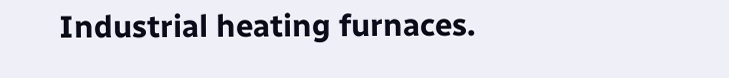Industrial heating furnaces.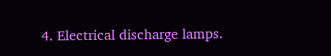4. Electrical discharge lamps.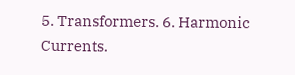5. Transformers. 6. Harmonic Currents.